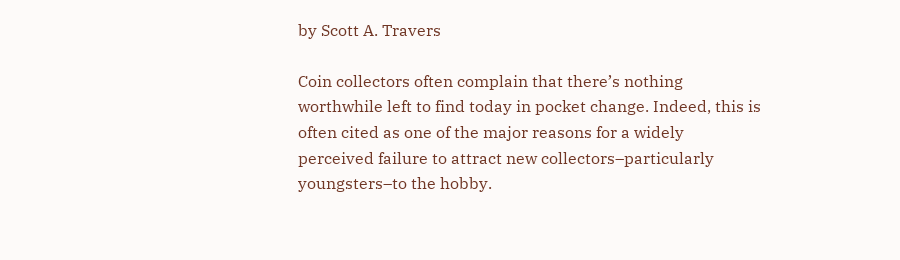by Scott A. Travers

Coin collectors often complain that there’s nothing worthwhile left to find today in pocket change. Indeed, this is often cited as one of the major reasons for a widely perceived failure to attract new collectors–particularly youngsters–to the hobby.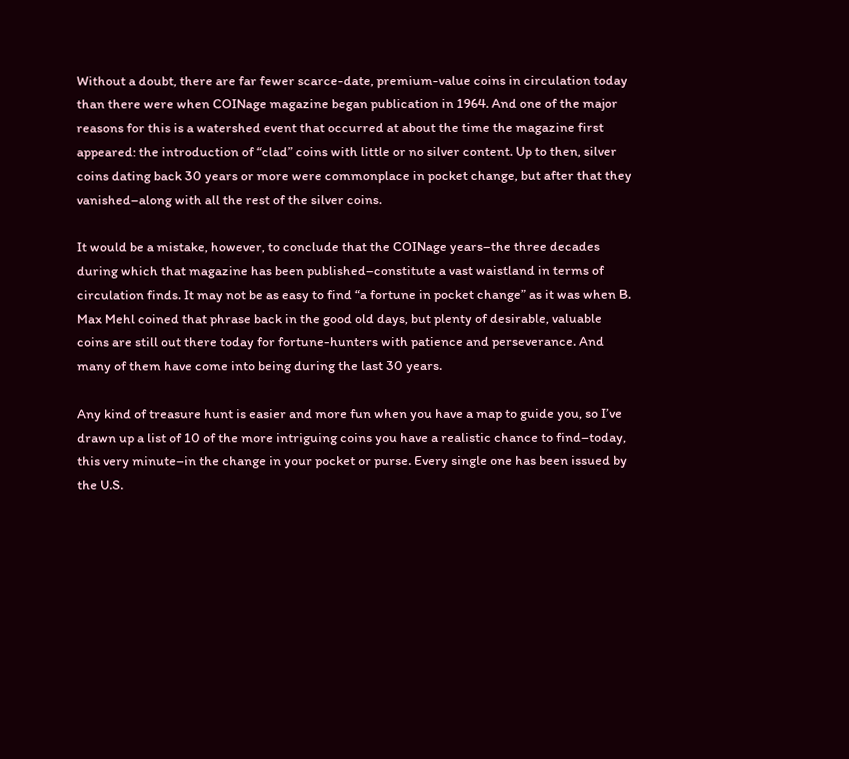Without a doubt, there are far fewer scarce-date, premium-value coins in circulation today than there were when COINage magazine began publication in 1964. And one of the major reasons for this is a watershed event that occurred at about the time the magazine first appeared: the introduction of “clad” coins with little or no silver content. Up to then, silver coins dating back 30 years or more were commonplace in pocket change, but after that they vanished–along with all the rest of the silver coins.

It would be a mistake, however, to conclude that the COINage years–the three decades during which that magazine has been published–constitute a vast waistland in terms of circulation finds. It may not be as easy to find “a fortune in pocket change” as it was when B. Max Mehl coined that phrase back in the good old days, but plenty of desirable, valuable coins are still out there today for fortune-hunters with patience and perseverance. And many of them have come into being during the last 30 years.

Any kind of treasure hunt is easier and more fun when you have a map to guide you, so I’ve drawn up a list of 10 of the more intriguing coins you have a realistic chance to find–today, this very minute–in the change in your pocket or purse. Every single one has been issued by the U.S.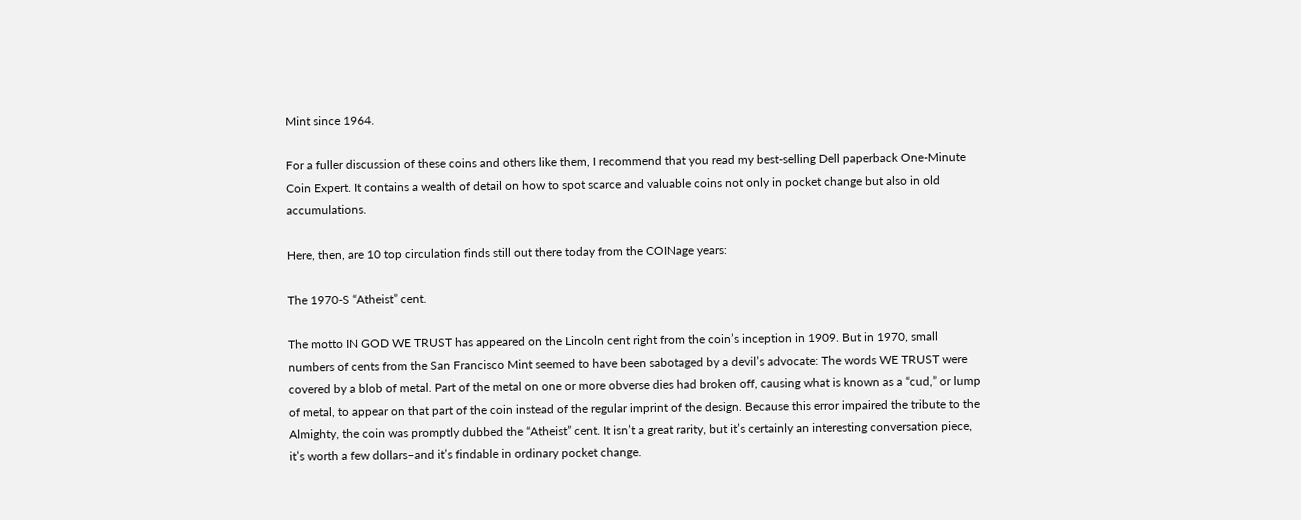Mint since 1964.

For a fuller discussion of these coins and others like them, I recommend that you read my best-selling Dell paperback One-Minute Coin Expert. It contains a wealth of detail on how to spot scarce and valuable coins not only in pocket change but also in old accumulations.

Here, then, are 10 top circulation finds still out there today from the COINage years:

The 1970-S “Atheist” cent.

The motto IN GOD WE TRUST has appeared on the Lincoln cent right from the coin’s inception in 1909. But in 1970, small numbers of cents from the San Francisco Mint seemed to have been sabotaged by a devil’s advocate: The words WE TRUST were covered by a blob of metal. Part of the metal on one or more obverse dies had broken off, causing what is known as a “cud,” or lump of metal, to appear on that part of the coin instead of the regular imprint of the design. Because this error impaired the tribute to the Almighty, the coin was promptly dubbed the “Atheist” cent. It isn’t a great rarity, but it’s certainly an interesting conversation piece, it’s worth a few dollars–and it’s findable in ordinary pocket change.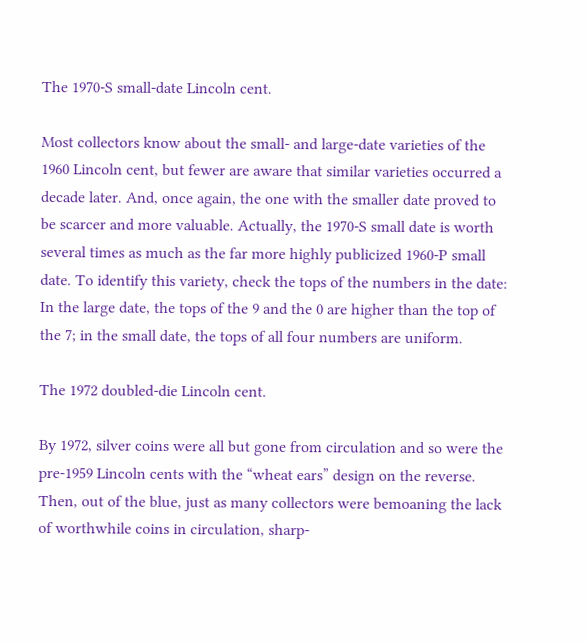The 1970-S small-date Lincoln cent.

Most collectors know about the small- and large-date varieties of the 1960 Lincoln cent, but fewer are aware that similar varieties occurred a decade later. And, once again, the one with the smaller date proved to be scarcer and more valuable. Actually, the 1970-S small date is worth several times as much as the far more highly publicized 1960-P small date. To identify this variety, check the tops of the numbers in the date: In the large date, the tops of the 9 and the 0 are higher than the top of the 7; in the small date, the tops of all four numbers are uniform.

The 1972 doubled-die Lincoln cent.

By 1972, silver coins were all but gone from circulation and so were the pre-1959 Lincoln cents with the “wheat ears” design on the reverse. Then, out of the blue, just as many collectors were bemoaning the lack of worthwhile coins in circulation, sharp-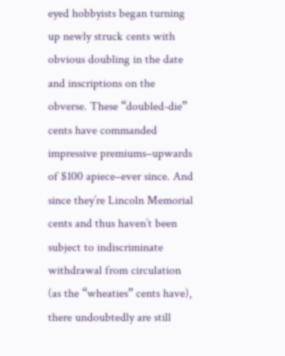eyed hobbyists began turning up newly struck cents with obvious doubling in the date and inscriptions on the obverse. These “doubled-die” cents have commanded impressive premiums–upwards of $100 apiece–ever since. And since they’re Lincoln Memorial cents and thus haven’t been subject to indiscriminate withdrawal from circulation (as the “wheaties” cents have), there undoubtedly are still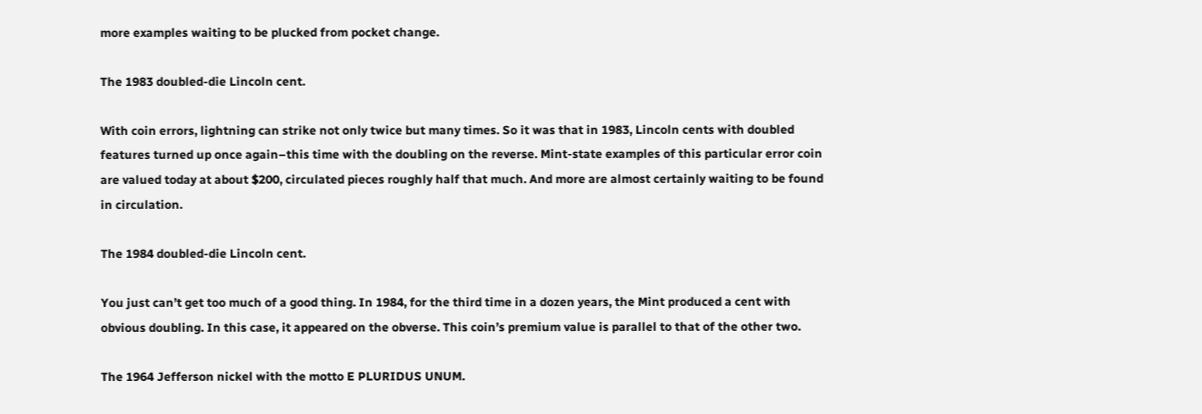more examples waiting to be plucked from pocket change.

The 1983 doubled-die Lincoln cent.

With coin errors, lightning can strike not only twice but many times. So it was that in 1983, Lincoln cents with doubled features turned up once again–this time with the doubling on the reverse. Mint-state examples of this particular error coin are valued today at about $200, circulated pieces roughly half that much. And more are almost certainly waiting to be found in circulation.

The 1984 doubled-die Lincoln cent.

You just can’t get too much of a good thing. In 1984, for the third time in a dozen years, the Mint produced a cent with obvious doubling. In this case, it appeared on the obverse. This coin’s premium value is parallel to that of the other two.

The 1964 Jefferson nickel with the motto E PLURIDUS UNUM.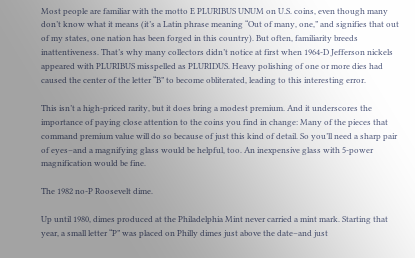Most people are familiar with the motto E PLURIBUS UNUM on U.S. coins, even though many don’t know what it means (it’s a Latin phrase meaning “Out of many, one,” and signifies that out of my states, one nation has been forged in this country). But often, familiarity breeds inattentiveness. That’s why many collectors didn’t notice at first when 1964-D Jefferson nickels appeared with PLURIBUS misspelled as PLURIDUS. Heavy polishing of one or more dies had caused the center of the letter “B” to become obliterated, leading to this interesting error.

This isn’t a high-priced rarity, but it does bring a modest premium. And it underscores the importance of paying close attention to the coins you find in change: Many of the pieces that command premium value will do so because of just this kind of detail. So you’ll need a sharp pair of eyes–and a magnifying glass would be helpful, too. An inexpensive glass with 5-power magnification would be fine.

The 1982 no-P Roosevelt dime.

Up until 1980, dimes produced at the Philadelphia Mint never carried a mint mark. Starting that year, a small letter “P” was placed on Philly dimes just above the date–and just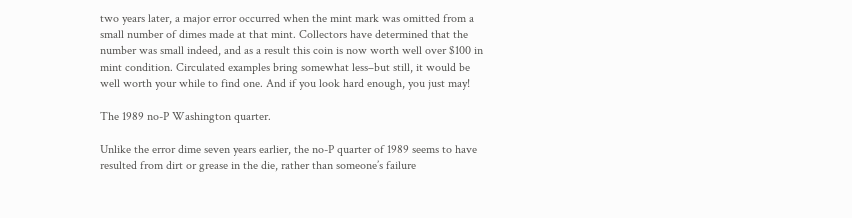two years later, a major error occurred when the mint mark was omitted from a small number of dimes made at that mint. Collectors have determined that the number was small indeed, and as a result this coin is now worth well over $100 in mint condition. Circulated examples bring somewhat less–but still, it would be well worth your while to find one. And if you look hard enough, you just may!

The 1989 no-P Washington quarter.

Unlike the error dime seven years earlier, the no-P quarter of 1989 seems to have resulted from dirt or grease in the die, rather than someone’s failure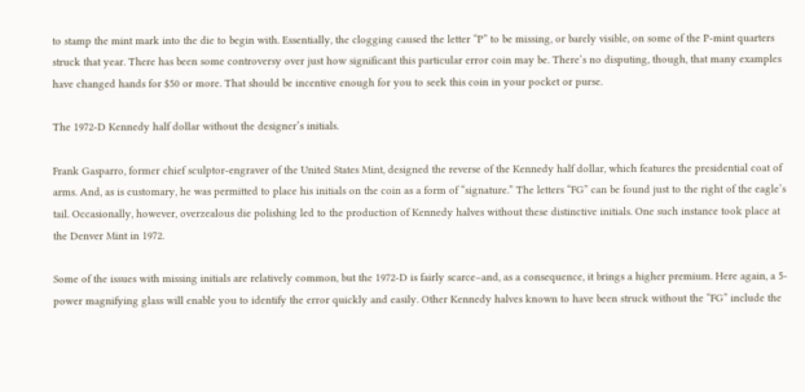to stamp the mint mark into the die to begin with. Essentially, the clogging caused the letter “P” to be missing, or barely visible, on some of the P-mint quarters struck that year. There has been some controversy over just how significant this particular error coin may be. There’s no disputing, though, that many examples have changed hands for $50 or more. That should be incentive enough for you to seek this coin in your pocket or purse.

The 1972-D Kennedy half dollar without the designer’s initials.

Frank Gasparro, former chief sculptor-engraver of the United States Mint, designed the reverse of the Kennedy half dollar, which features the presidential coat of arms. And, as is customary, he was permitted to place his initials on the coin as a form of “signature.” The letters “FG” can be found just to the right of the eagle’s tail. Occasionally, however, overzealous die polishing led to the production of Kennedy halves without these distinctive initials. One such instance took place at the Denver Mint in 1972.

Some of the issues with missing initials are relatively common, but the 1972-D is fairly scarce–and, as a consequence, it brings a higher premium. Here again, a 5- power magnifying glass will enable you to identify the error quickly and easily. Other Kennedy halves known to have been struck without the “FG” include the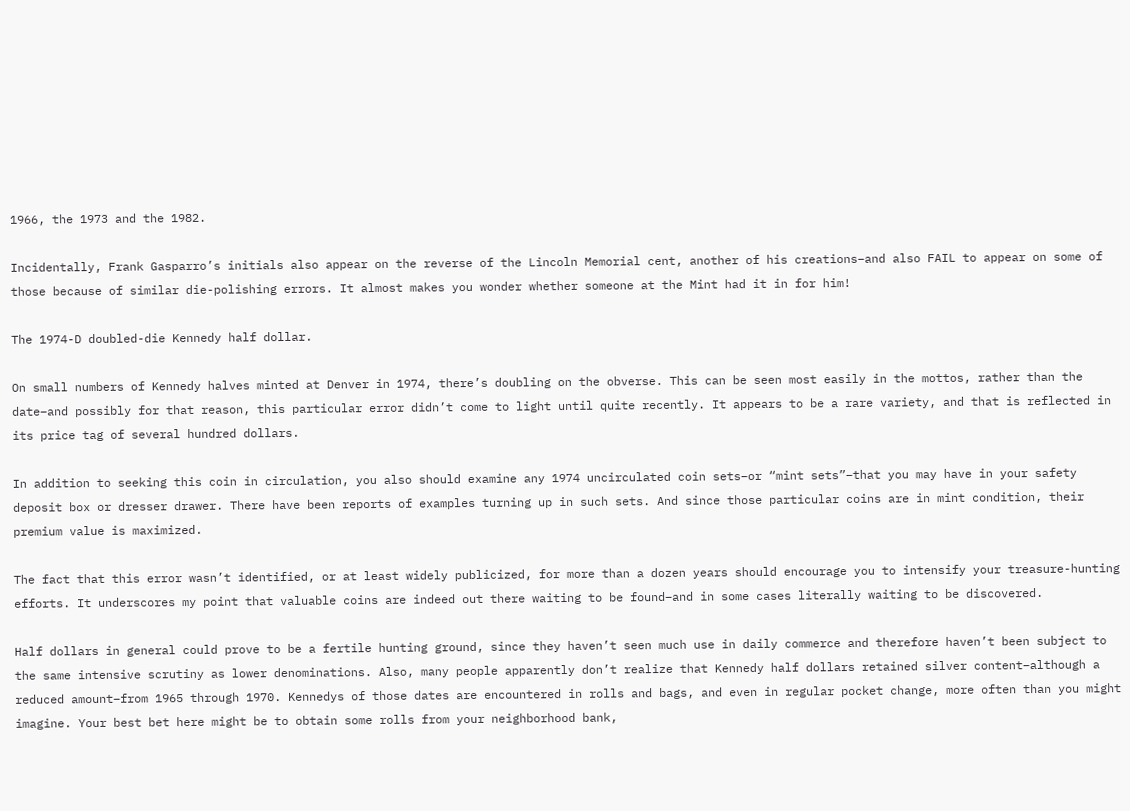1966, the 1973 and the 1982.

Incidentally, Frank Gasparro’s initials also appear on the reverse of the Lincoln Memorial cent, another of his creations–and also FAIL to appear on some of those because of similar die-polishing errors. It almost makes you wonder whether someone at the Mint had it in for him!

The 1974-D doubled-die Kennedy half dollar.

On small numbers of Kennedy halves minted at Denver in 1974, there’s doubling on the obverse. This can be seen most easily in the mottos, rather than the date–and possibly for that reason, this particular error didn’t come to light until quite recently. It appears to be a rare variety, and that is reflected in its price tag of several hundred dollars.

In addition to seeking this coin in circulation, you also should examine any 1974 uncirculated coin sets–or “mint sets”–that you may have in your safety deposit box or dresser drawer. There have been reports of examples turning up in such sets. And since those particular coins are in mint condition, their premium value is maximized.

The fact that this error wasn’t identified, or at least widely publicized, for more than a dozen years should encourage you to intensify your treasure-hunting efforts. It underscores my point that valuable coins are indeed out there waiting to be found–and in some cases literally waiting to be discovered.

Half dollars in general could prove to be a fertile hunting ground, since they haven’t seen much use in daily commerce and therefore haven’t been subject to the same intensive scrutiny as lower denominations. Also, many people apparently don’t realize that Kennedy half dollars retained silver content–although a reduced amount–from 1965 through 1970. Kennedys of those dates are encountered in rolls and bags, and even in regular pocket change, more often than you might imagine. Your best bet here might be to obtain some rolls from your neighborhood bank,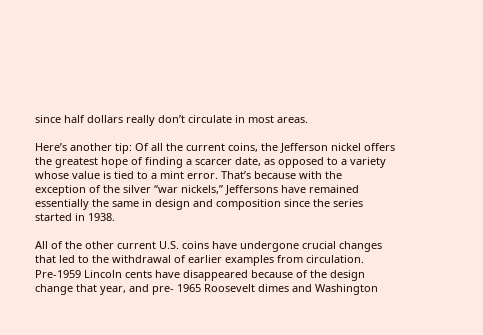since half dollars really don’t circulate in most areas.

Here’s another tip: Of all the current coins, the Jefferson nickel offers the greatest hope of finding a scarcer date, as opposed to a variety whose value is tied to a mint error. That’s because with the exception of the silver “war nickels,” Jeffersons have remained essentially the same in design and composition since the series started in 1938.

All of the other current U.S. coins have undergone crucial changes that led to the withdrawal of earlier examples from circulation. Pre-1959 Lincoln cents have disappeared because of the design change that year, and pre- 1965 Roosevelt dimes and Washington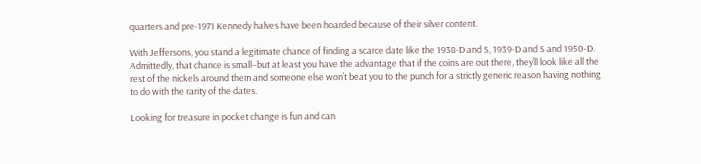quarters and pre-1971 Kennedy halves have been hoarded because of their silver content.

With Jeffersons, you stand a legitimate chance of finding a scarce date like the 1938-D and S, 1939-D and S and 1950-D. Admittedly, that chance is small–but at least you have the advantage that if the coins are out there, they’ll look like all the rest of the nickels around them and someone else won’t beat you to the punch for a strictly generic reason having nothing to do with the rarity of the dates.

Looking for treasure in pocket change is fun and can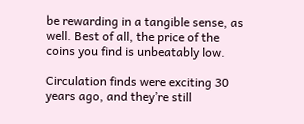be rewarding in a tangible sense, as well. Best of all, the price of the coins you find is unbeatably low.

Circulation finds were exciting 30 years ago, and they’re still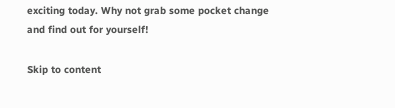exciting today. Why not grab some pocket change and find out for yourself!

Skip to content